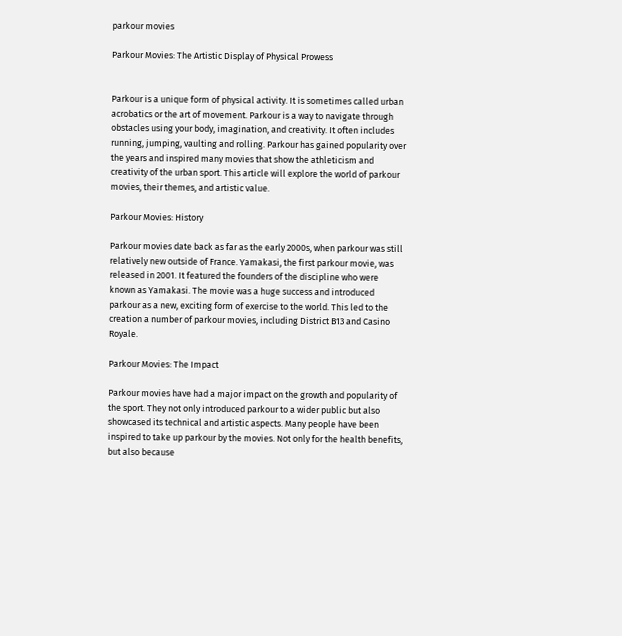parkour movies

Parkour Movies: The Artistic Display of Physical Prowess


Parkour is a unique form of physical activity. It is sometimes called urban acrobatics or the art of movement. Parkour is a way to navigate through obstacles using your body, imagination, and creativity. It often includes running, jumping, vaulting and rolling. Parkour has gained popularity over the years and inspired many movies that show the athleticism and creativity of the urban sport. This article will explore the world of parkour movies, their themes, and artistic value.

Parkour Movies: History

Parkour movies date back as far as the early 2000s, when parkour was still relatively new outside of France. Yamakasi, the first parkour movie, was released in 2001. It featured the founders of the discipline who were known as Yamakasi. The movie was a huge success and introduced parkour as a new, exciting form of exercise to the world. This led to the creation a number of parkour movies, including District B13 and Casino Royale.

Parkour Movies: The Impact

Parkour movies have had a major impact on the growth and popularity of the sport. They not only introduced parkour to a wider public but also showcased its technical and artistic aspects. Many people have been inspired to take up parkour by the movies. Not only for the health benefits, but also because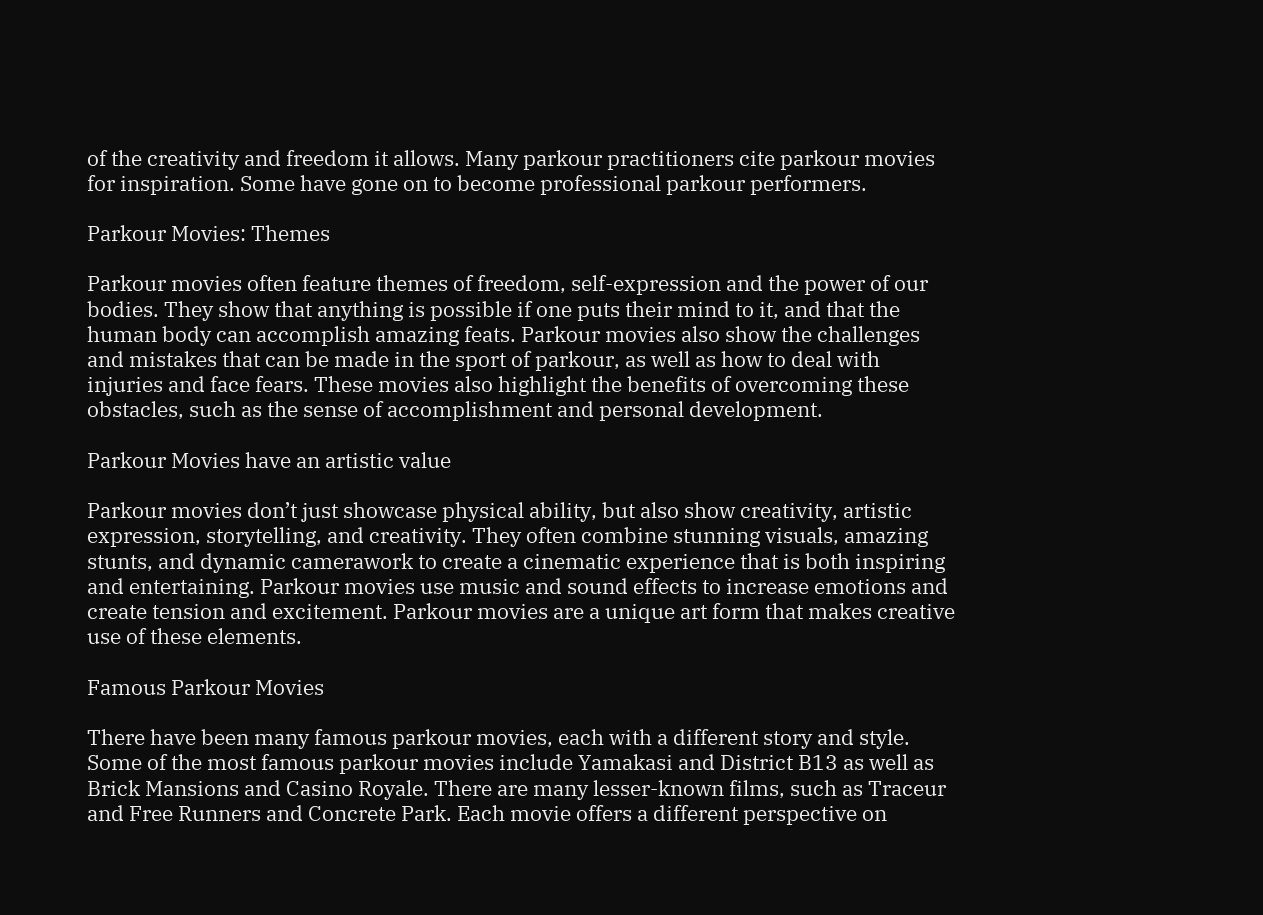of the creativity and freedom it allows. Many parkour practitioners cite parkour movies for inspiration. Some have gone on to become professional parkour performers.

Parkour Movies: Themes

Parkour movies often feature themes of freedom, self-expression and the power of our bodies. They show that anything is possible if one puts their mind to it, and that the human body can accomplish amazing feats. Parkour movies also show the challenges and mistakes that can be made in the sport of parkour, as well as how to deal with injuries and face fears. These movies also highlight the benefits of overcoming these obstacles, such as the sense of accomplishment and personal development.

Parkour Movies have an artistic value

Parkour movies don’t just showcase physical ability, but also show creativity, artistic expression, storytelling, and creativity. They often combine stunning visuals, amazing stunts, and dynamic camerawork to create a cinematic experience that is both inspiring and entertaining. Parkour movies use music and sound effects to increase emotions and create tension and excitement. Parkour movies are a unique art form that makes creative use of these elements.

Famous Parkour Movies

There have been many famous parkour movies, each with a different story and style. Some of the most famous parkour movies include Yamakasi and District B13 as well as Brick Mansions and Casino Royale. There are many lesser-known films, such as Traceur and Free Runners and Concrete Park. Each movie offers a different perspective on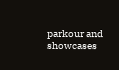parkour and showcases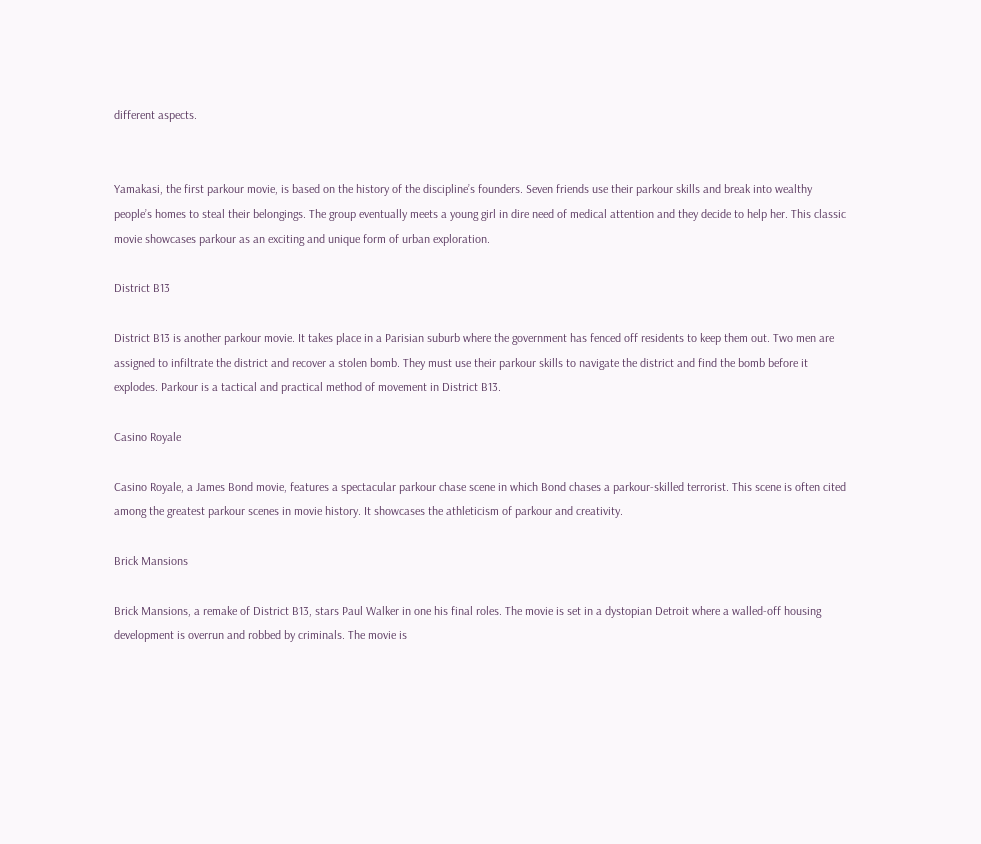different aspects.


Yamakasi, the first parkour movie, is based on the history of the discipline’s founders. Seven friends use their parkour skills and break into wealthy people’s homes to steal their belongings. The group eventually meets a young girl in dire need of medical attention and they decide to help her. This classic movie showcases parkour as an exciting and unique form of urban exploration.

District B13

District B13 is another parkour movie. It takes place in a Parisian suburb where the government has fenced off residents to keep them out. Two men are assigned to infiltrate the district and recover a stolen bomb. They must use their parkour skills to navigate the district and find the bomb before it explodes. Parkour is a tactical and practical method of movement in District B13.

Casino Royale

Casino Royale, a James Bond movie, features a spectacular parkour chase scene in which Bond chases a parkour-skilled terrorist. This scene is often cited among the greatest parkour scenes in movie history. It showcases the athleticism of parkour and creativity.

Brick Mansions

Brick Mansions, a remake of District B13, stars Paul Walker in one his final roles. The movie is set in a dystopian Detroit where a walled-off housing development is overrun and robbed by criminals. The movie is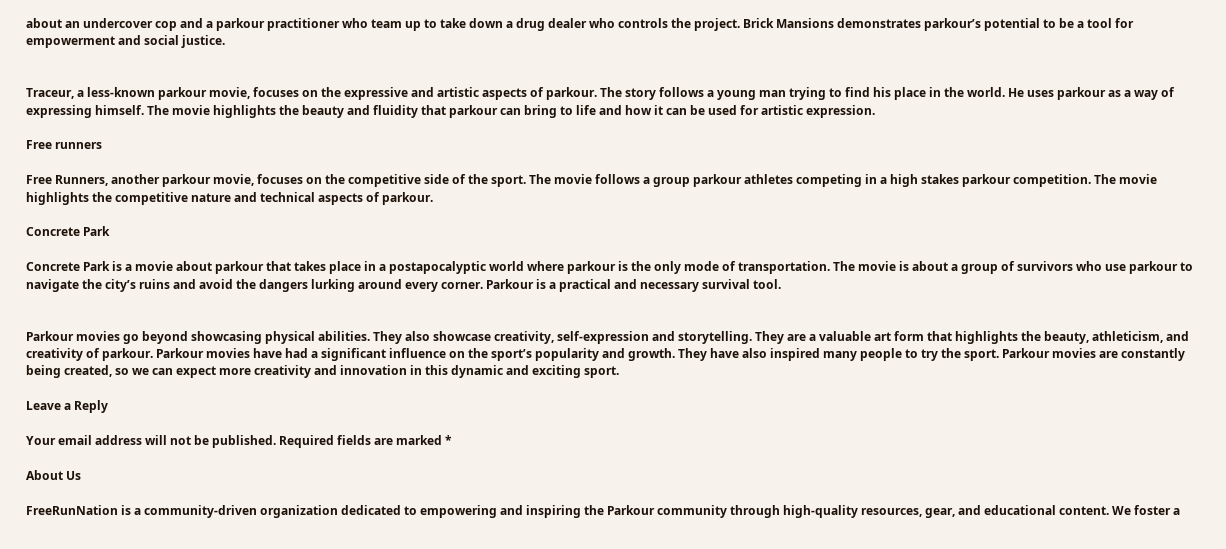about an undercover cop and a parkour practitioner who team up to take down a drug dealer who controls the project. Brick Mansions demonstrates parkour’s potential to be a tool for empowerment and social justice.


Traceur, a less-known parkour movie, focuses on the expressive and artistic aspects of parkour. The story follows a young man trying to find his place in the world. He uses parkour as a way of expressing himself. The movie highlights the beauty and fluidity that parkour can bring to life and how it can be used for artistic expression.

Free runners

Free Runners, another parkour movie, focuses on the competitive side of the sport. The movie follows a group parkour athletes competing in a high stakes parkour competition. The movie highlights the competitive nature and technical aspects of parkour.

Concrete Park

Concrete Park is a movie about parkour that takes place in a postapocalyptic world where parkour is the only mode of transportation. The movie is about a group of survivors who use parkour to navigate the city’s ruins and avoid the dangers lurking around every corner. Parkour is a practical and necessary survival tool.


Parkour movies go beyond showcasing physical abilities. They also showcase creativity, self-expression and storytelling. They are a valuable art form that highlights the beauty, athleticism, and creativity of parkour. Parkour movies have had a significant influence on the sport’s popularity and growth. They have also inspired many people to try the sport. Parkour movies are constantly being created, so we can expect more creativity and innovation in this dynamic and exciting sport.

Leave a Reply

Your email address will not be published. Required fields are marked *

About Us

FreeRunNation is a community-driven organization dedicated to empowering and inspiring the Parkour community through high-quality resources, gear, and educational content. We foster a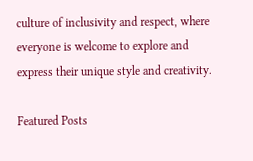culture of inclusivity and respect, where everyone is welcome to explore and express their unique style and creativity.

Featured Posts